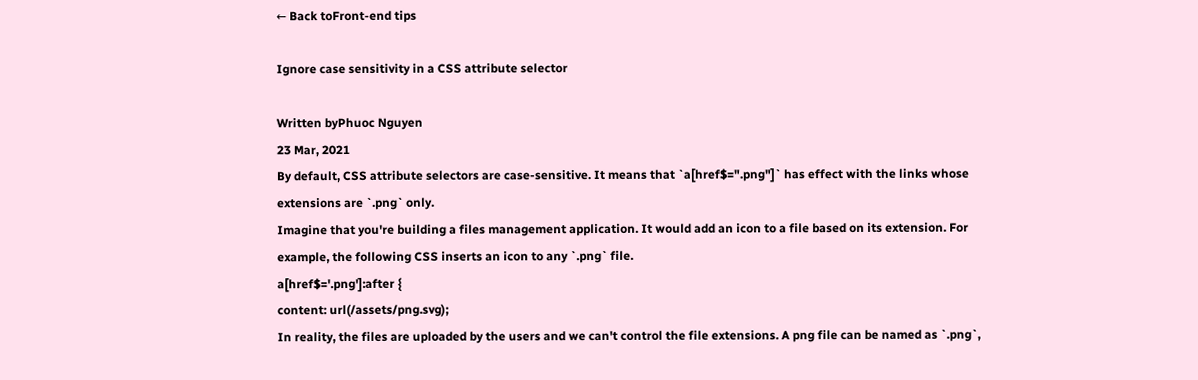← Back toFront-end tips

Ignore case sensitivity in a CSS attribute selector

Written byPhuoc Nguyen
23 Mar, 2021
By default, CSS attribute selectors are case-sensitive. It means that `a[href$=".png"]` has effect with the links whose extensions are `.png` only.
Imagine that you're building a files management application. It would add an icon to a file based on its extension. For example, the following CSS inserts an icon to any `.png` file.
a[href$='.png']:after {
content: url(/assets/png.svg);
In reality, the files are uploaded by the users and we can't control the file extensions. A png file can be named as `.png`,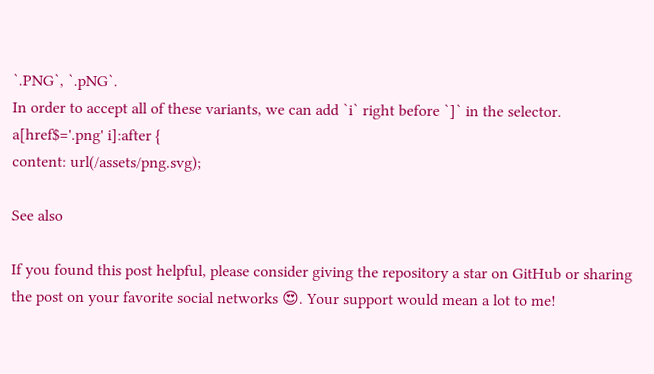`.PNG`, `.pNG`.
In order to accept all of these variants, we can add `i` right before `]` in the selector.
a[href$='.png' i]:after {
content: url(/assets/png.svg);

See also

If you found this post helpful, please consider giving the repository a star on GitHub or sharing the post on your favorite social networks 😍. Your support would mean a lot to me!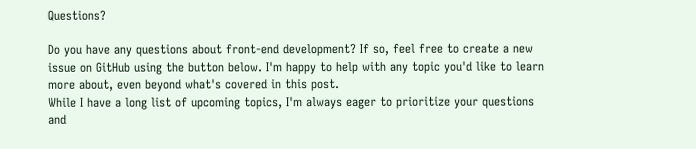Questions?

Do you have any questions about front-end development? If so, feel free to create a new issue on GitHub using the button below. I'm happy to help with any topic you'd like to learn more about, even beyond what's covered in this post.
While I have a long list of upcoming topics, I'm always eager to prioritize your questions and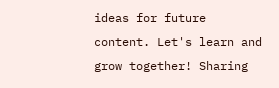ideas for future content. Let's learn and grow together! Sharing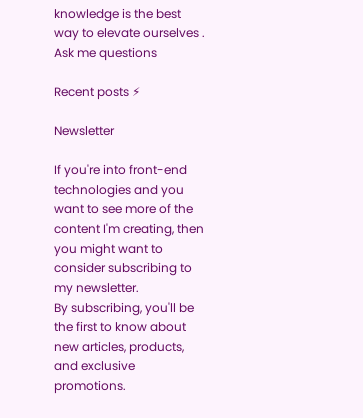knowledge is the best way to elevate ourselves .
Ask me questions

Recent posts ⚡

Newsletter

If you're into front-end technologies and you want to see more of the content I'm creating, then you might want to consider subscribing to my newsletter.
By subscribing, you'll be the first to know about new articles, products, and exclusive promotions.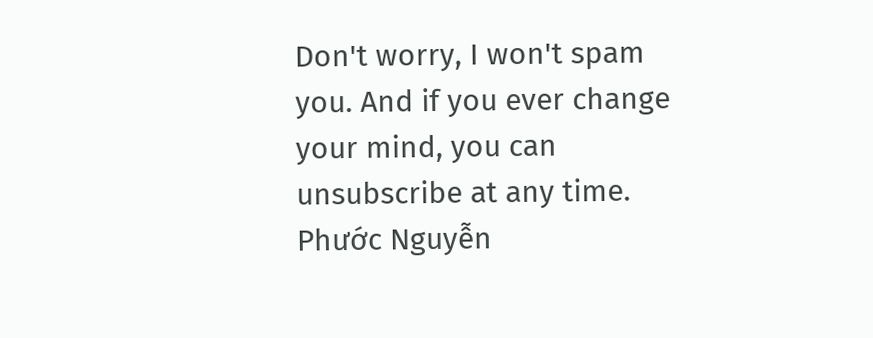Don't worry, I won't spam you. And if you ever change your mind, you can unsubscribe at any time.
Phước Nguyễn